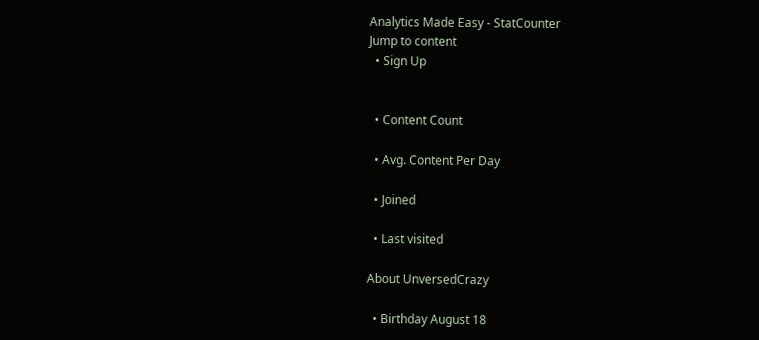Analytics Made Easy - StatCounter
Jump to content
  • Sign Up


  • Content Count

  • Avg. Content Per Day

  • Joined

  • Last visited

About UnversedCrazy

  • Birthday August 18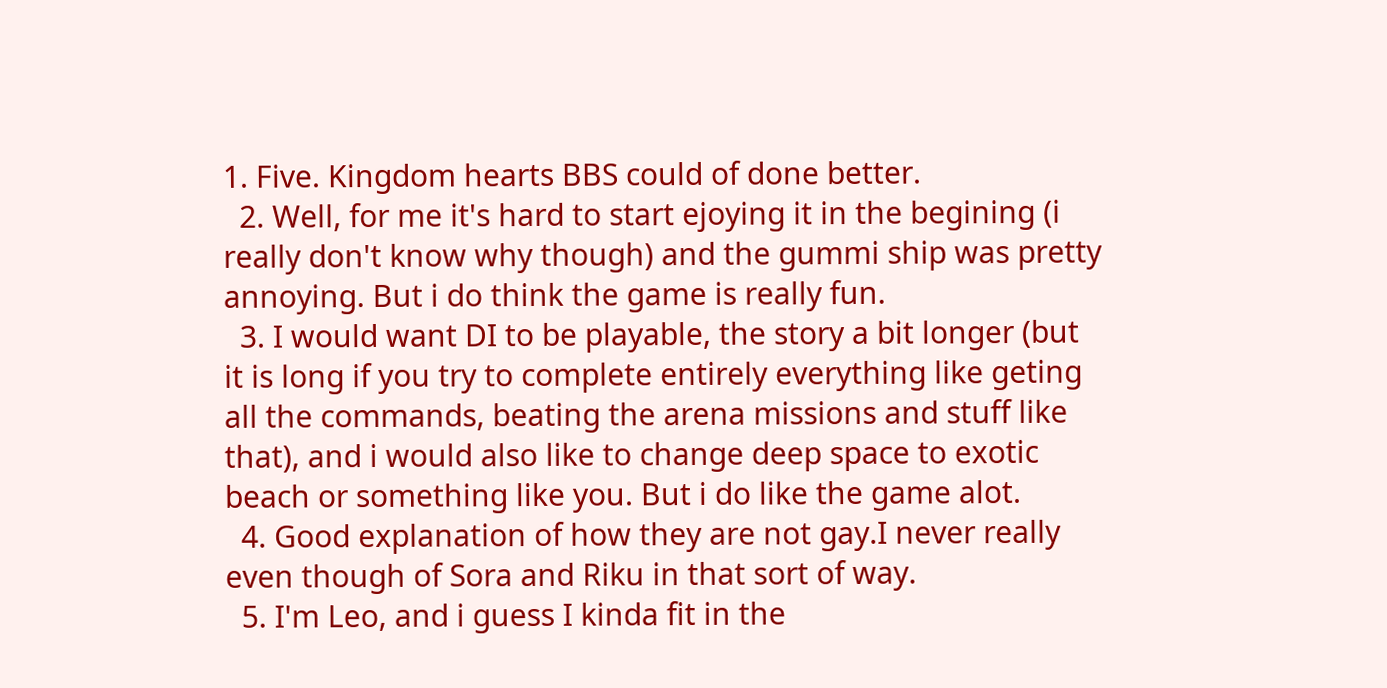1. Five. Kingdom hearts BBS could of done better.
  2. Well, for me it's hard to start ejoying it in the begining (i really don't know why though) and the gummi ship was pretty annoying. But i do think the game is really fun.
  3. I would want DI to be playable, the story a bit longer (but it is long if you try to complete entirely everything like geting all the commands, beating the arena missions and stuff like that), and i would also like to change deep space to exotic beach or something like you. But i do like the game alot.
  4. Good explanation of how they are not gay.I never really even though of Sora and Riku in that sort of way.
  5. I'm Leo, and i guess I kinda fit in the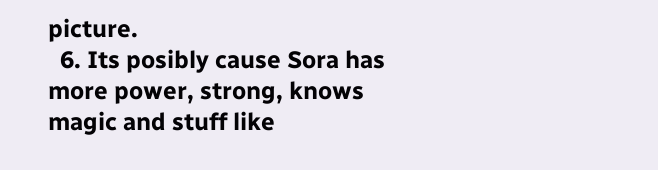picture.
  6. Its posibly cause Sora has more power, strong, knows magic and stuff like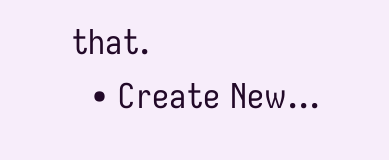that.
  • Create New...